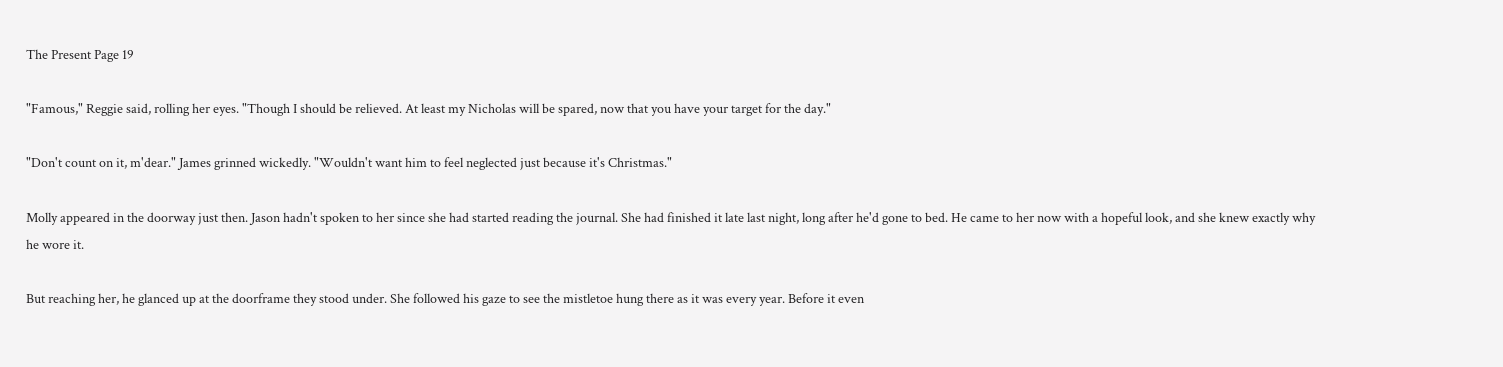The Present Page 19

"Famous," Reggie said, rolling her eyes. "Though I should be relieved. At least my Nicholas will be spared, now that you have your target for the day."

"Don't count on it, m'dear." James grinned wickedly. "Wouldn't want him to feel neglected just because it's Christmas."

Molly appeared in the doorway just then. Jason hadn't spoken to her since she had started reading the journal. She had finished it late last night, long after he'd gone to bed. He came to her now with a hopeful look, and she knew exactly why he wore it.

But reaching her, he glanced up at the doorframe they stood under. She followed his gaze to see the mistletoe hung there as it was every year. Before it even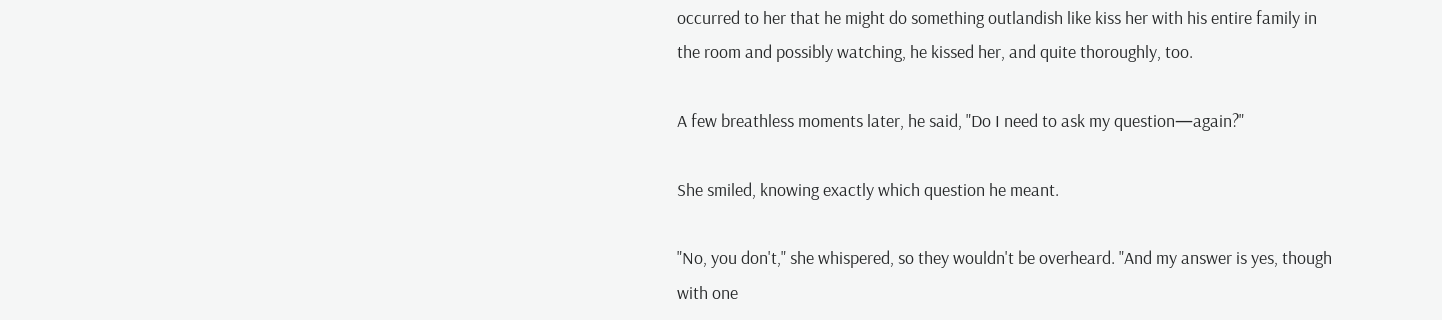occurred to her that he might do something outlandish like kiss her with his entire family in the room and possibly watching, he kissed her, and quite thoroughly, too.

A few breathless moments later, he said, "Do I need to ask my question—again?"

She smiled, knowing exactly which question he meant.

"No, you don't," she whispered, so they wouldn't be overheard. "And my answer is yes, though with one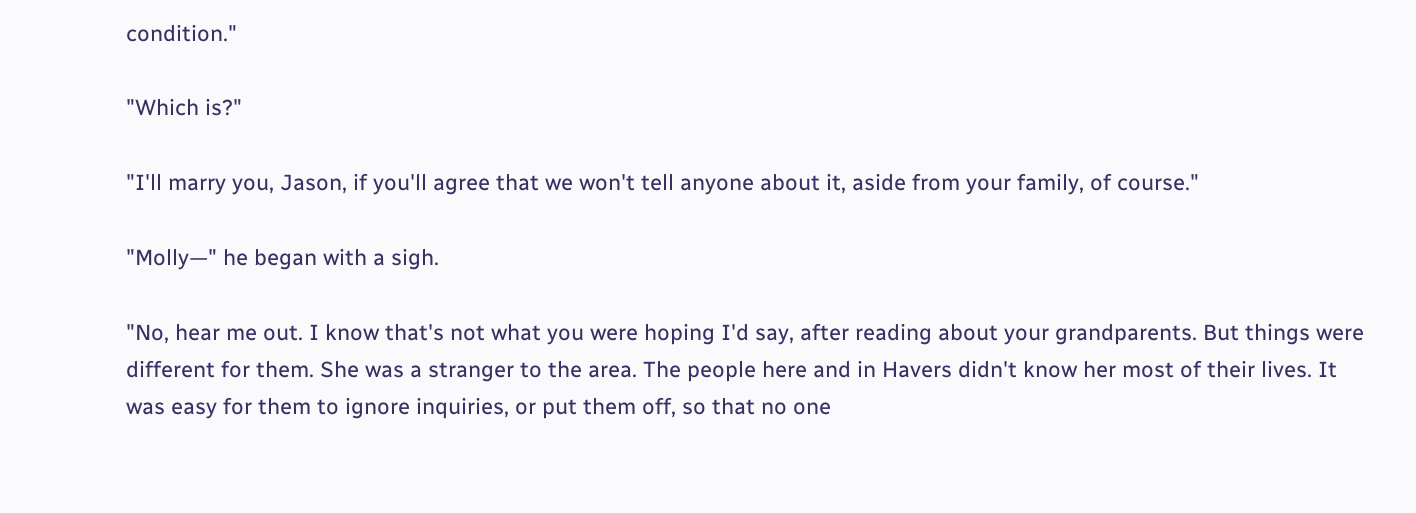condition."

"Which is?"

"I'll marry you, Jason, if you'll agree that we won't tell anyone about it, aside from your family, of course."

"Molly—" he began with a sigh.

"No, hear me out. I know that's not what you were hoping I'd say, after reading about your grandparents. But things were different for them. She was a stranger to the area. The people here and in Havers didn't know her most of their lives. It was easy for them to ignore inquiries, or put them off, so that no one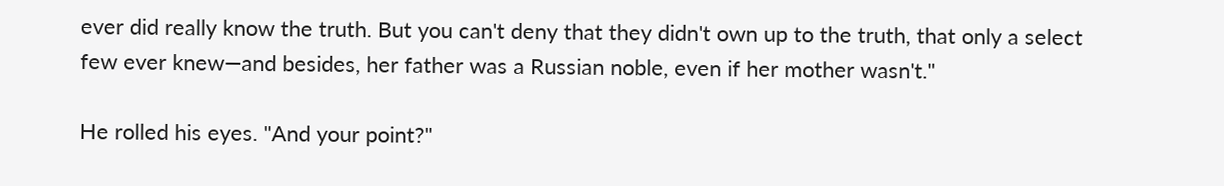ever did really know the truth. But you can't deny that they didn't own up to the truth, that only a select few ever knew—and besides, her father was a Russian noble, even if her mother wasn't."

He rolled his eyes. "And your point?"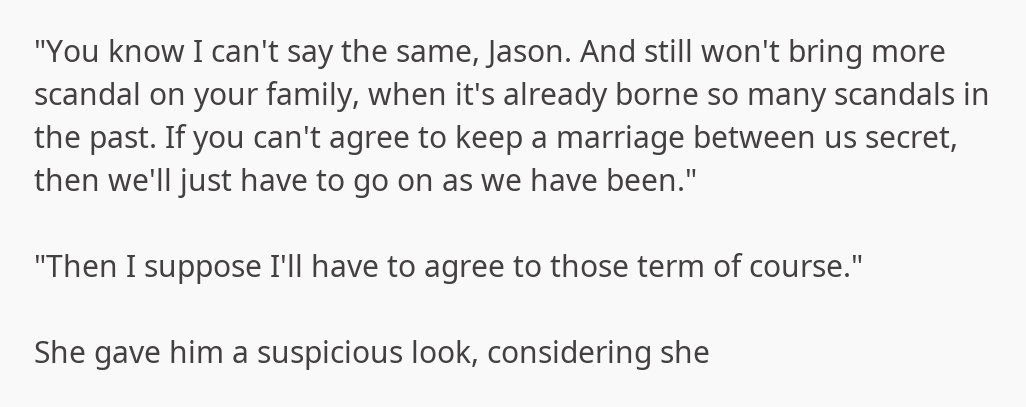"You know I can't say the same, Jason. And still won't bring more scandal on your family, when it's already borne so many scandals in the past. If you can't agree to keep a marriage between us secret, then we'll just have to go on as we have been."

"Then I suppose I'll have to agree to those term of course."

She gave him a suspicious look, considering she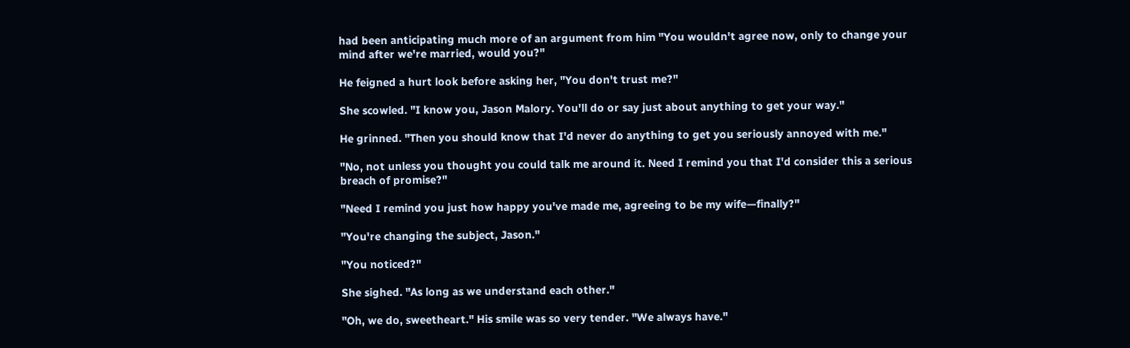had been anticipating much more of an argument from him "You wouldn't agree now, only to change your mind after we're married, would you?"

He feigned a hurt look before asking her, "You don't trust me?"

She scowled. "I know you, Jason Malory. You'll do or say just about anything to get your way."

He grinned. "Then you should know that I'd never do anything to get you seriously annoyed with me."

"No, not unless you thought you could talk me around it. Need I remind you that I'd consider this a serious breach of promise?"

"Need I remind you just how happy you've made me, agreeing to be my wife—finally?"

"You're changing the subject, Jason."

"You noticed?"

She sighed. "As long as we understand each other."

"Oh, we do, sweetheart." His smile was so very tender. "We always have."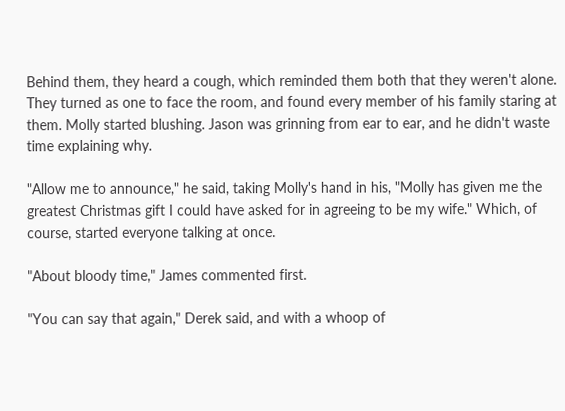Behind them, they heard a cough, which reminded them both that they weren't alone. They turned as one to face the room, and found every member of his family staring at them. Molly started blushing. Jason was grinning from ear to ear, and he didn't waste time explaining why.

"Allow me to announce," he said, taking Molly's hand in his, "Molly has given me the greatest Christmas gift I could have asked for in agreeing to be my wife." Which, of course, started everyone talking at once.

"About bloody time," James commented first.

"You can say that again," Derek said, and with a whoop of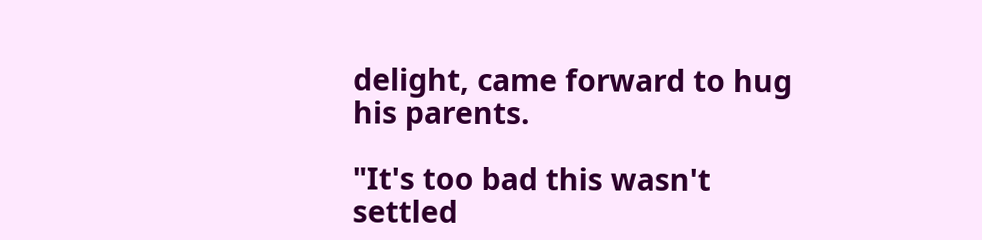delight, came forward to hug his parents.

"It's too bad this wasn't settled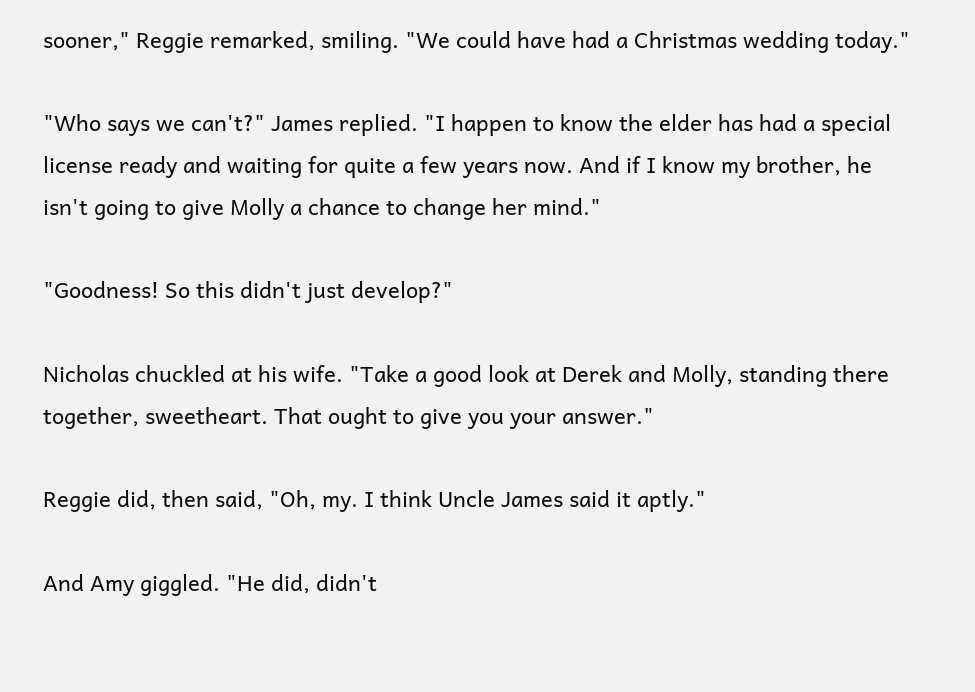sooner," Reggie remarked, smiling. "We could have had a Christmas wedding today."

"Who says we can't?" James replied. "I happen to know the elder has had a special license ready and waiting for quite a few years now. And if I know my brother, he isn't going to give Molly a chance to change her mind."

"Goodness! So this didn't just develop?"

Nicholas chuckled at his wife. "Take a good look at Derek and Molly, standing there together, sweetheart. That ought to give you your answer."

Reggie did, then said, "Oh, my. I think Uncle James said it aptly."

And Amy giggled. "He did, didn't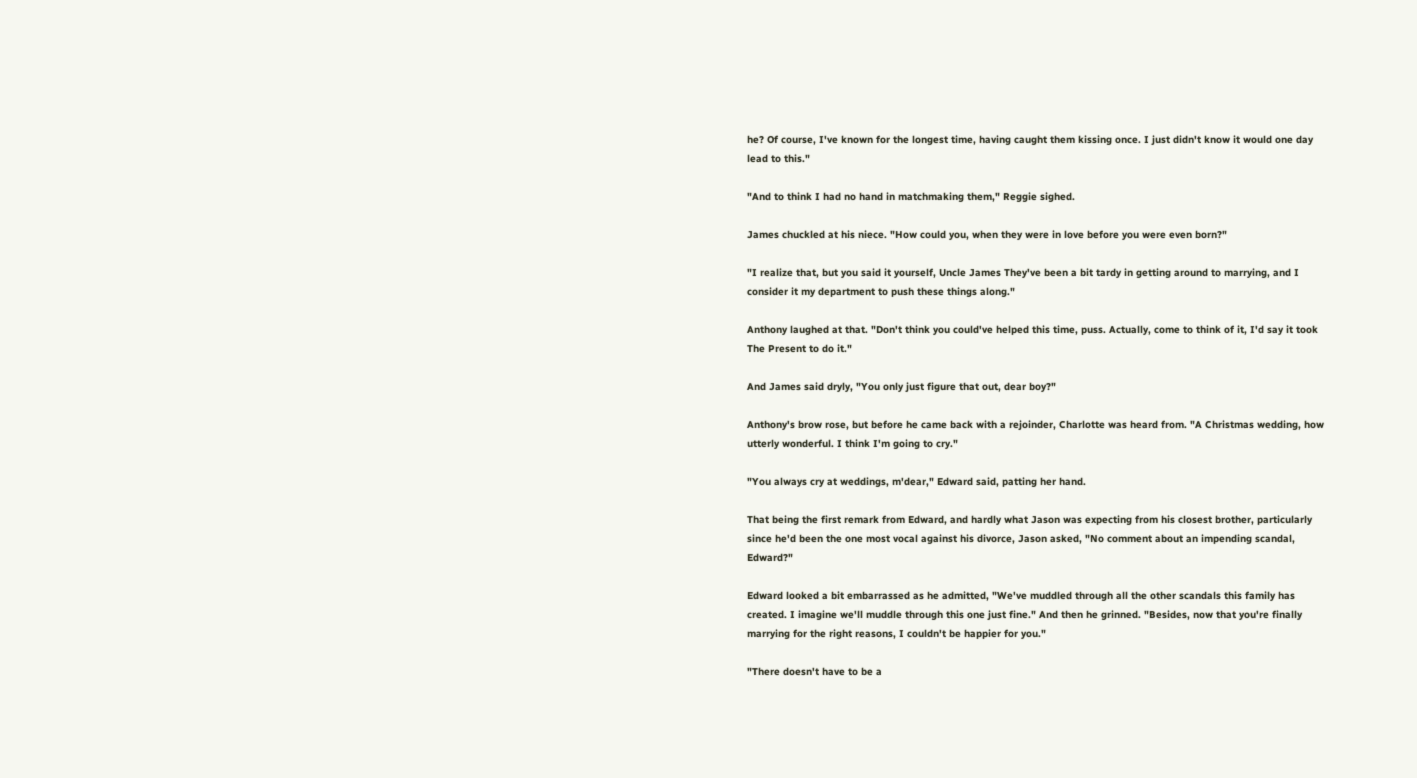he? Of course, I've known for the longest time, having caught them kissing once. I just didn't know it would one day lead to this."

"And to think I had no hand in matchmaking them," Reggie sighed.

James chuckled at his niece. "How could you, when they were in love before you were even born?"

"I realize that, but you said it yourself, Uncle James They've been a bit tardy in getting around to marrying, and I consider it my department to push these things along."

Anthony laughed at that. "Don't think you could've helped this time, puss. Actually, come to think of it, I'd say it took The Present to do it."

And James said dryly, "You only just figure that out, dear boy?"

Anthony's brow rose, but before he came back with a rejoinder, Charlotte was heard from. "A Christmas wedding, how utterly wonderful. I think I'm going to cry."

"You always cry at weddings, m'dear," Edward said, patting her hand.

That being the first remark from Edward, and hardly what Jason was expecting from his closest brother, particularly since he'd been the one most vocal against his divorce, Jason asked, "No comment about an impending scandal, Edward?"

Edward looked a bit embarrassed as he admitted, "We've muddled through all the other scandals this family has created. I imagine we'll muddle through this one just fine." And then he grinned. "Besides, now that you're finally marrying for the right reasons, I couldn't be happier for you."

"There doesn't have to be a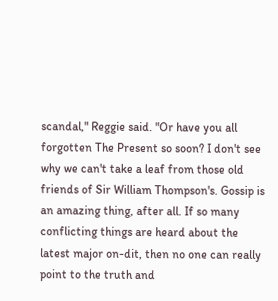scandal," Reggie said. "Or have you all forgotten The Present so soon? I don't see why we can't take a leaf from those old friends of Sir William Thompson's. Gossip is an amazing thing, after all. If so many conflicting things are heard about the latest major on-dit, then no one can really point to the truth and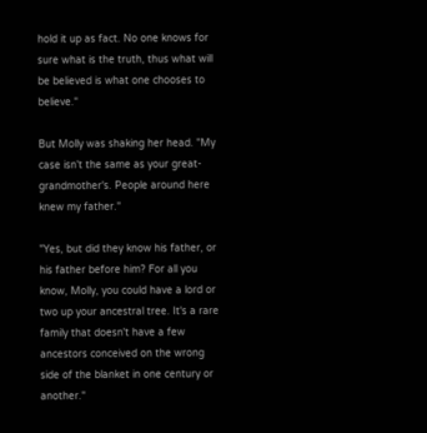hold it up as fact. No one knows for sure what is the truth, thus what will be believed is what one chooses to believe."

But Molly was shaking her head. "My case isn't the same as your great-grandmother's. People around here knew my father."

"Yes, but did they know his father, or his father before him? For all you know, Molly, you could have a lord or two up your ancestral tree. It's a rare family that doesn't have a few ancestors conceived on the wrong side of the blanket in one century or another."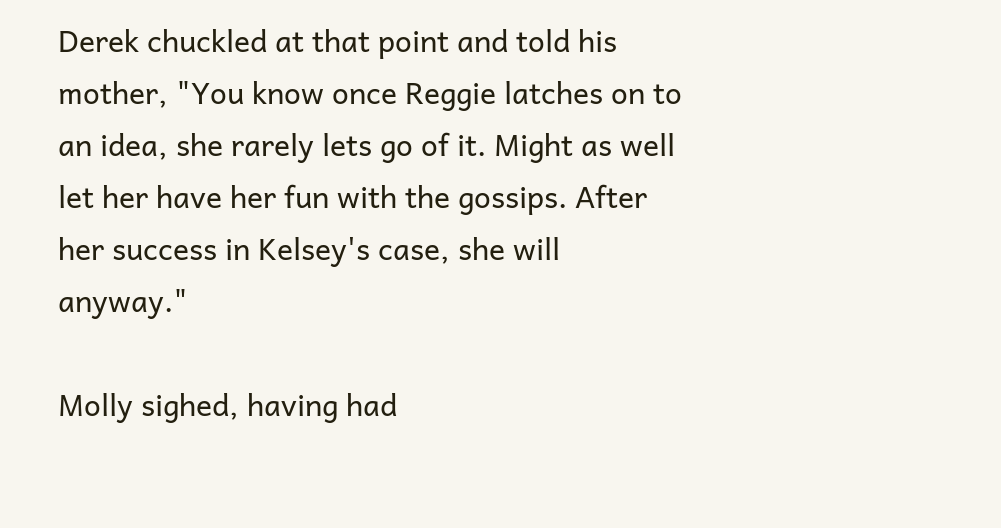Derek chuckled at that point and told his mother, "You know once Reggie latches on to an idea, she rarely lets go of it. Might as well let her have her fun with the gossips. After her success in Kelsey's case, she will anyway."

Molly sighed, having had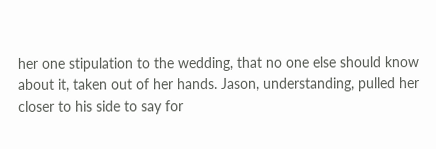her one stipulation to the wedding, that no one else should know about it, taken out of her hands. Jason, understanding, pulled her closer to his side to say for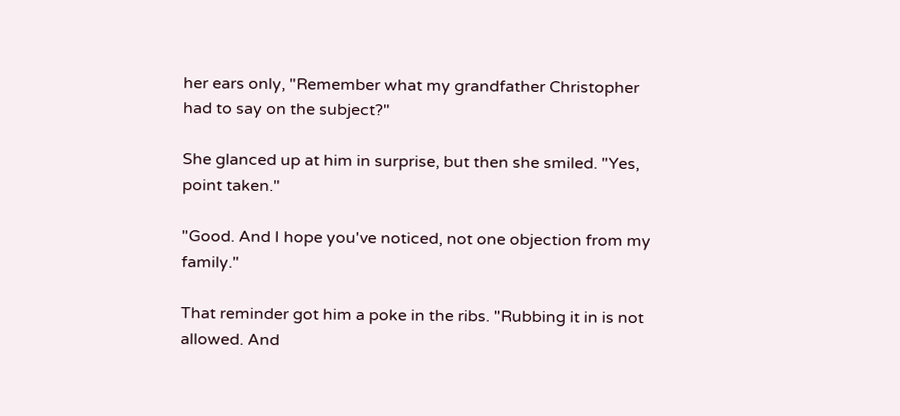her ears only, "Remember what my grandfather Christopher had to say on the subject?"

She glanced up at him in surprise, but then she smiled. "Yes, point taken."

"Good. And I hope you've noticed, not one objection from my family."

That reminder got him a poke in the ribs. "Rubbing it in is not allowed. And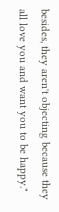besides, they aren't objecting because they all love you and want you to be happy."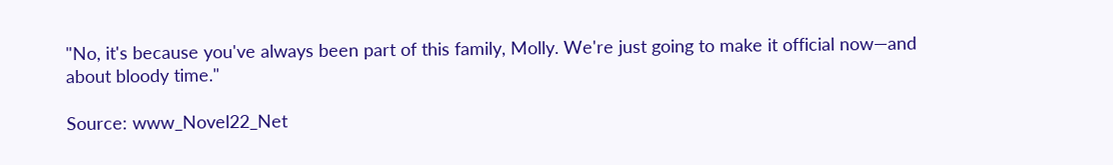"No, it's because you've always been part of this family, Molly. We're just going to make it official now—and about bloody time."

Source: www_Novel22_Net